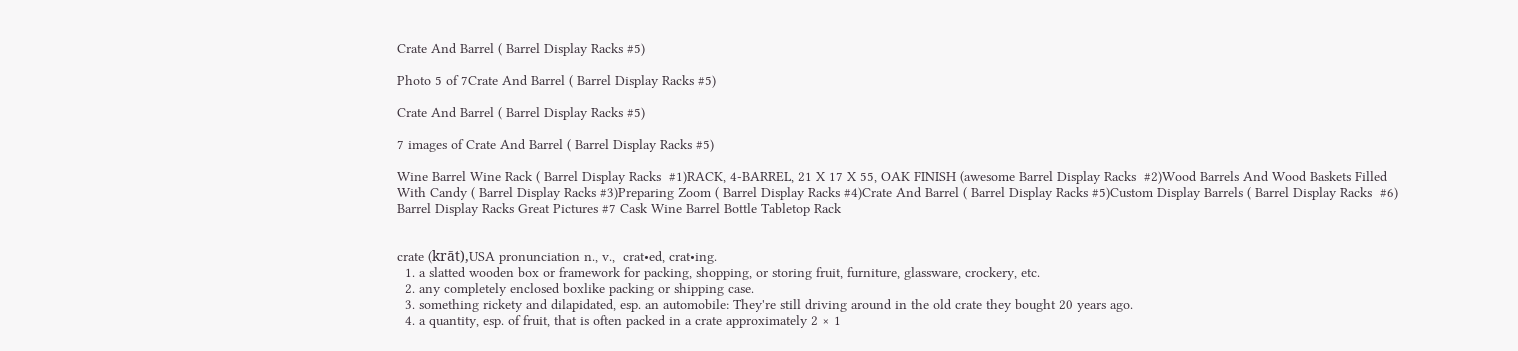Crate And Barrel ( Barrel Display Racks #5)

Photo 5 of 7Crate And Barrel ( Barrel Display Racks #5)

Crate And Barrel ( Barrel Display Racks #5)

7 images of Crate And Barrel ( Barrel Display Racks #5)

Wine Barrel Wine Rack ( Barrel Display Racks  #1)RACK, 4-BARREL, 21 X 17 X 55, OAK FINISH (awesome Barrel Display Racks  #2)Wood Barrels And Wood Baskets Filled With Candy ( Barrel Display Racks #3)Preparing Zoom ( Barrel Display Racks #4)Crate And Barrel ( Barrel Display Racks #5)Custom Display Barrels ( Barrel Display Racks  #6) Barrel Display Racks Great Pictures #7 Cask Wine Barrel Bottle Tabletop Rack


crate (krāt),USA pronunciation n., v.,  crat•ed, crat•ing.
  1. a slatted wooden box or framework for packing, shopping, or storing fruit, furniture, glassware, crockery, etc.
  2. any completely enclosed boxlike packing or shipping case.
  3. something rickety and dilapidated, esp. an automobile: They're still driving around in the old crate they bought 20 years ago.
  4. a quantity, esp. of fruit, that is often packed in a crate approximately 2 × 1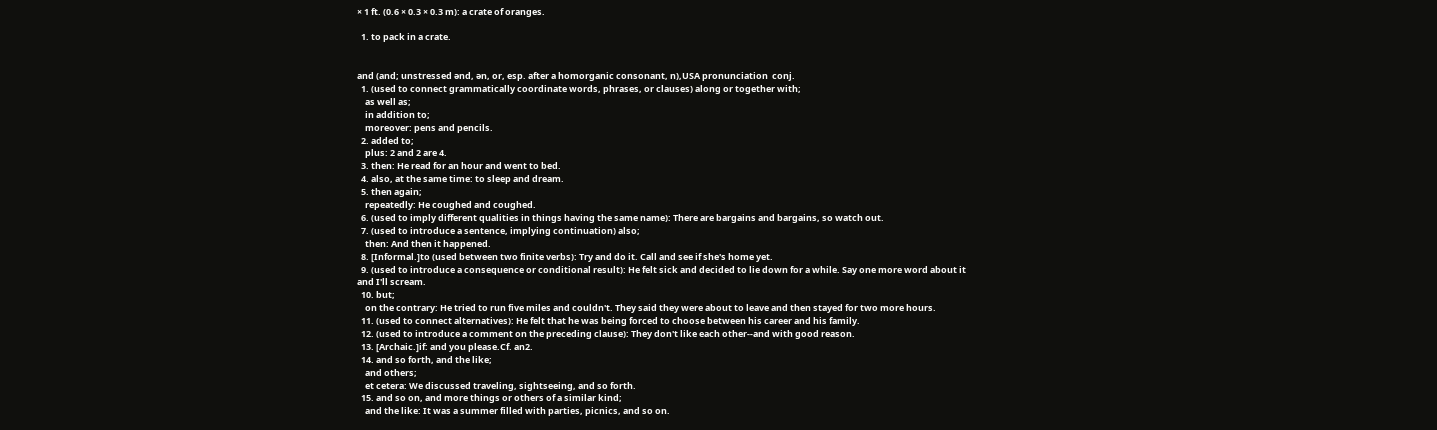× 1 ft. (0.6 × 0.3 × 0.3 m): a crate of oranges.

  1. to pack in a crate.


and (and; unstressed ənd, ən, or, esp. after a homorganic consonant, n),USA pronunciation  conj.
  1. (used to connect grammatically coordinate words, phrases, or clauses) along or together with;
    as well as;
    in addition to;
    moreover: pens and pencils.
  2. added to;
    plus: 2 and 2 are 4.
  3. then: He read for an hour and went to bed.
  4. also, at the same time: to sleep and dream.
  5. then again;
    repeatedly: He coughed and coughed.
  6. (used to imply different qualities in things having the same name): There are bargains and bargains, so watch out.
  7. (used to introduce a sentence, implying continuation) also;
    then: And then it happened.
  8. [Informal.]to (used between two finite verbs): Try and do it. Call and see if she's home yet.
  9. (used to introduce a consequence or conditional result): He felt sick and decided to lie down for a while. Say one more word about it and I'll scream.
  10. but;
    on the contrary: He tried to run five miles and couldn't. They said they were about to leave and then stayed for two more hours.
  11. (used to connect alternatives): He felt that he was being forced to choose between his career and his family.
  12. (used to introduce a comment on the preceding clause): They don't like each other--and with good reason.
  13. [Archaic.]if: and you please.Cf. an2.
  14. and so forth, and the like;
    and others;
    et cetera: We discussed traveling, sightseeing, and so forth.
  15. and so on, and more things or others of a similar kind;
    and the like: It was a summer filled with parties, picnics, and so on.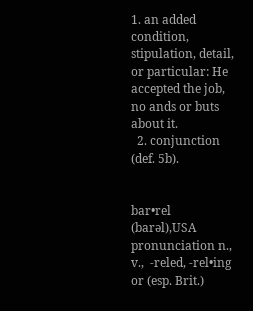1. an added condition, stipulation, detail, or particular: He accepted the job, no ands or buts about it.
  2. conjunction (def. 5b).


bar•rel (barəl),USA pronunciation n., v.,  -reled, -rel•ing  or (esp. Brit.)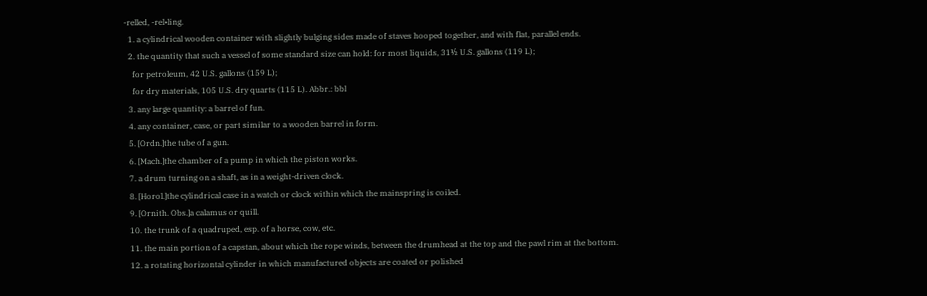-relled, -rel•ling.
  1. a cylindrical wooden container with slightly bulging sides made of staves hooped together, and with flat, parallel ends.
  2. the quantity that such a vessel of some standard size can hold: for most liquids, 31½ U.S. gallons (119 L);
    for petroleum, 42 U.S. gallons (159 L);
    for dry materials, 105 U.S. dry quarts (115 L). Abbr.: bbl
  3. any large quantity: a barrel of fun.
  4. any container, case, or part similar to a wooden barrel in form.
  5. [Ordn.]the tube of a gun.
  6. [Mach.]the chamber of a pump in which the piston works.
  7. a drum turning on a shaft, as in a weight-driven clock.
  8. [Horol.]the cylindrical case in a watch or clock within which the mainspring is coiled.
  9. [Ornith. Obs.]a calamus or quill.
  10. the trunk of a quadruped, esp. of a horse, cow, etc.
  11. the main portion of a capstan, about which the rope winds, between the drumhead at the top and the pawl rim at the bottom.
  12. a rotating horizontal cylinder in which manufactured objects are coated or polished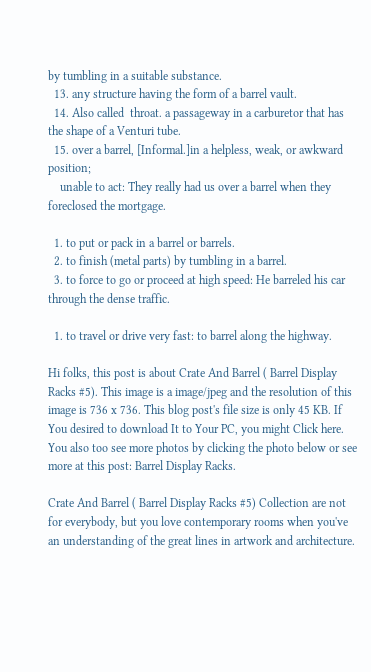by tumbling in a suitable substance.
  13. any structure having the form of a barrel vault.
  14. Also called  throat. a passageway in a carburetor that has the shape of a Venturi tube.
  15. over a barrel, [Informal.]in a helpless, weak, or awkward position;
    unable to act: They really had us over a barrel when they foreclosed the mortgage.

  1. to put or pack in a barrel or barrels.
  2. to finish (metal parts) by tumbling in a barrel.
  3. to force to go or proceed at high speed: He barreled his car through the dense traffic.

  1. to travel or drive very fast: to barrel along the highway.

Hi folks, this post is about Crate And Barrel ( Barrel Display Racks #5). This image is a image/jpeg and the resolution of this image is 736 x 736. This blog post's file size is only 45 KB. If You desired to download It to Your PC, you might Click here. You also too see more photos by clicking the photo below or see more at this post: Barrel Display Racks.

Crate And Barrel ( Barrel Display Racks #5) Collection are not for everybody, but you love contemporary rooms when you've an understanding of the great lines in artwork and architecture.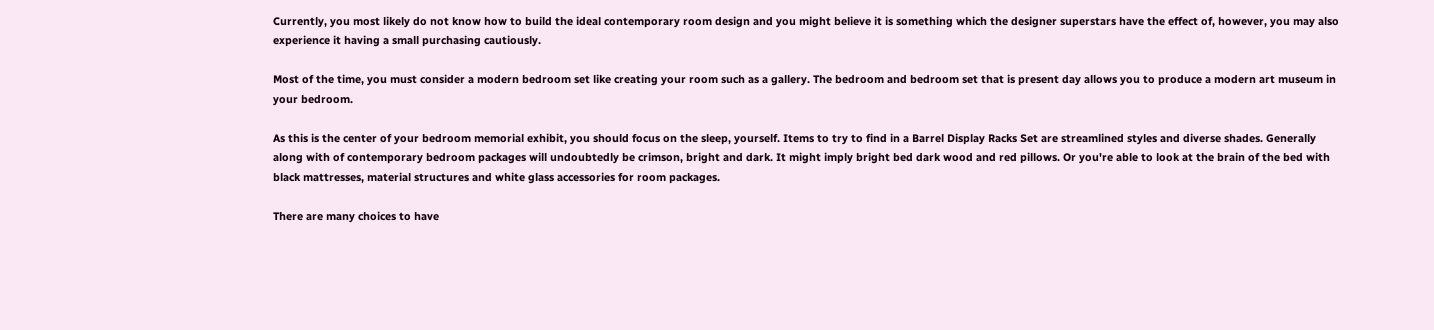Currently, you most likely do not know how to build the ideal contemporary room design and you might believe it is something which the designer superstars have the effect of, however, you may also experience it having a small purchasing cautiously.

Most of the time, you must consider a modern bedroom set like creating your room such as a gallery. The bedroom and bedroom set that is present day allows you to produce a modern art museum in your bedroom.

As this is the center of your bedroom memorial exhibit, you should focus on the sleep, yourself. Items to try to find in a Barrel Display Racks Set are streamlined styles and diverse shades. Generally along with of contemporary bedroom packages will undoubtedly be crimson, bright and dark. It might imply bright bed dark wood and red pillows. Or you're able to look at the brain of the bed with black mattresses, material structures and white glass accessories for room packages.

There are many choices to have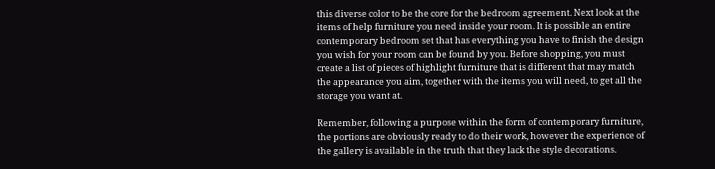this diverse color to be the core for the bedroom agreement. Next look at the items of help furniture you need inside your room. It is possible an entire contemporary bedroom set that has everything you have to finish the design you wish for your room can be found by you. Before shopping, you must create a list of pieces of highlight furniture that is different that may match the appearance you aim, together with the items you will need, to get all the storage you want at.

Remember, following a purpose within the form of contemporary furniture, the portions are obviously ready to do their work, however the experience of the gallery is available in the truth that they lack the style decorations.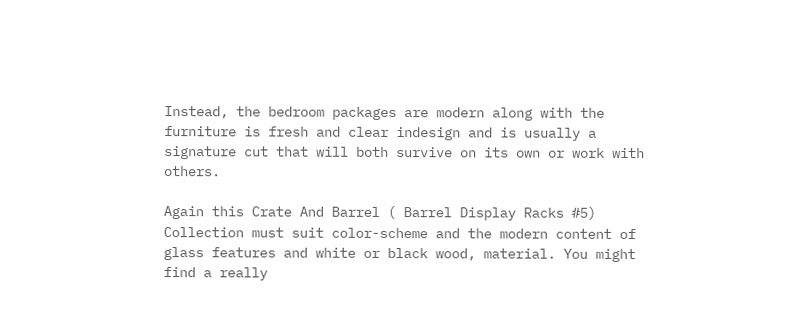Instead, the bedroom packages are modern along with the furniture is fresh and clear indesign and is usually a signature cut that will both survive on its own or work with others.

Again this Crate And Barrel ( Barrel Display Racks #5) Collection must suit color-scheme and the modern content of glass features and white or black wood, material. You might find a really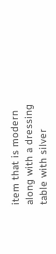item that is modern along with a dressing table with silver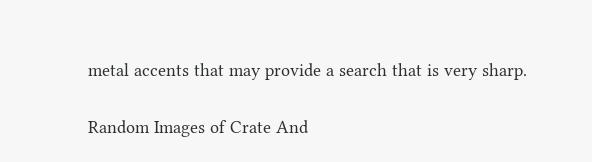metal accents that may provide a search that is very sharp.

Random Images of Crate And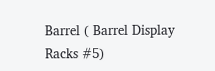Barrel ( Barrel Display Racks #5)